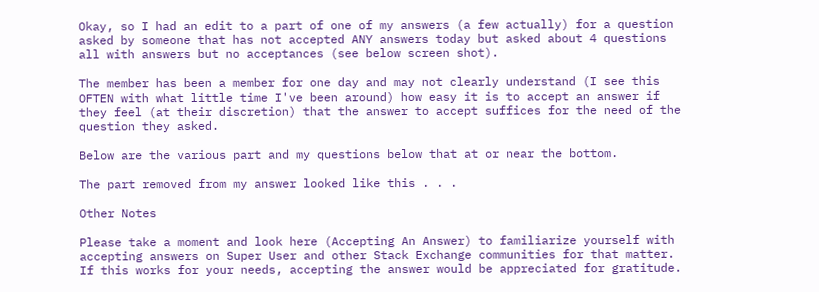Okay, so I had an edit to a part of one of my answers (a few actually) for a question asked by someone that has not accepted ANY answers today but asked about 4 questions all with answers but no acceptances (see below screen shot).

The member has been a member for one day and may not clearly understand (I see this OFTEN with what little time I've been around) how easy it is to accept an answer if they feel (at their discretion) that the answer to accept suffices for the need of the question they asked.

Below are the various part and my questions below that at or near the bottom.

The part removed from my answer looked like this . . .

Other Notes

Please take a moment and look here (Accepting An Answer) to familiarize yourself with accepting answers on Super User and other Stack Exchange communities for that matter. If this works for your needs, accepting the answer would be appreciated for gratitude.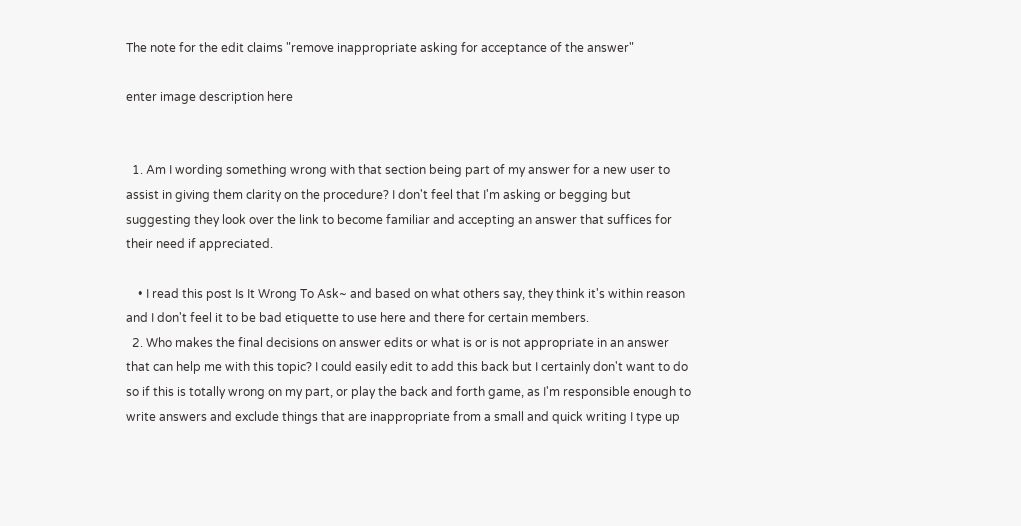The note for the edit claims "remove inappropriate asking for acceptance of the answer"

enter image description here


  1. Am I wording something wrong with that section being part of my answer for a new user to assist in giving them clarity on the procedure? I don't feel that I'm asking or begging but suggesting they look over the link to become familiar and accepting an answer that suffices for their need if appreciated.

    • I read this post Is It Wrong To Ask~ and based on what others say, they think it's within reason and I don't feel it to be bad etiquette to use here and there for certain members.
  2. Who makes the final decisions on answer edits or what is or is not appropriate in an answer that can help me with this topic? I could easily edit to add this back but I certainly don't want to do so if this is totally wrong on my part, or play the back and forth game, as I'm responsible enough to write answers and exclude things that are inappropriate from a small and quick writing I type up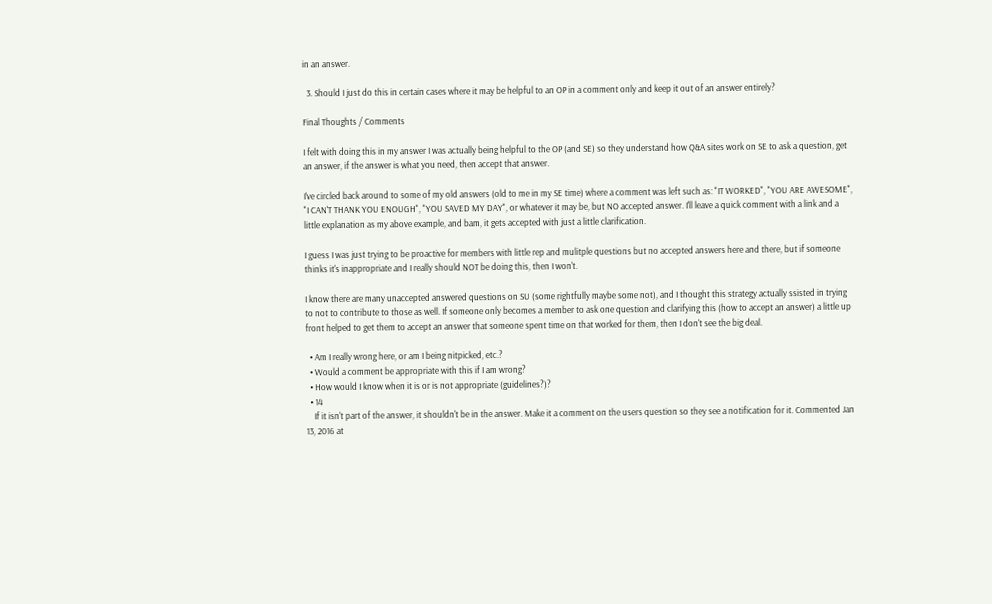in an answer.

  3. Should I just do this in certain cases where it may be helpful to an OP in a comment only and keep it out of an answer entirely?

Final Thoughts / Comments

I felt with doing this in my answer I was actually being helpful to the OP (and SE) so they understand how Q&A sites work on SE to ask a question, get an answer, if the answer is what you need, then accept that answer.

I've circled back around to some of my old answers (old to me in my SE time) where a comment was left such as: "IT WORKED", "YOU ARE AWESOME", "I CAN'T THANK YOU ENOUGH", "YOU SAVED MY DAY", or whatever it may be, but NO accepted answer. I'll leave a quick comment with a link and a little explanation as my above example, and bam, it gets accepted with just a little clarification.

I guess I was just trying to be proactive for members with little rep and mulitple questions but no accepted answers here and there, but if someone thinks it's inappropriate and I really should NOT be doing this, then I won't.

I know there are many unaccepted answered questions on SU (some rightfully maybe some not), and I thought this strategy actually ssisted in trying to not to contribute to those as well. If someone only becomes a member to ask one question and clarifying this (how to accept an answer) a little up front helped to get them to accept an answer that someone spent time on that worked for them, then I don't see the big deal.

  • Am I really wrong here, or am I being nitpicked, etc.?
  • Would a comment be appropriate with this if I am wrong?
  • How would I know when it is or is not appropriate (guidelines?)?
  • 14
    If it isn't part of the answer, it shouldn't be in the answer. Make it a comment on the users question so they see a notification for it. Commented Jan 13, 2016 at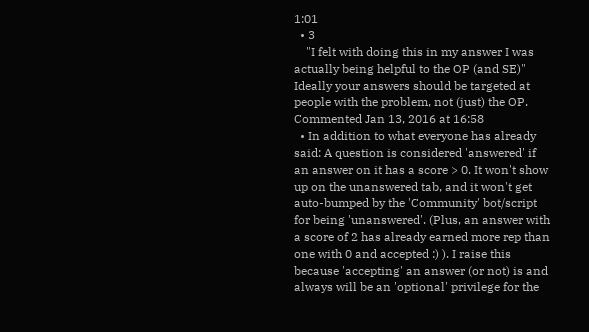1:01
  • 3
    "I felt with doing this in my answer I was actually being helpful to the OP (and SE)" Ideally your answers should be targeted at people with the problem, not (just) the OP. Commented Jan 13, 2016 at 16:58
  • In addition to what everyone has already said: A question is considered 'answered' if an answer on it has a score > 0. It won't show up on the unanswered tab, and it won't get auto-bumped by the 'Community' bot/script for being 'unanswered'. (Plus, an answer with a score of 2 has already earned more rep than one with 0 and accepted :) ). I raise this because 'accepting' an answer (or not) is and always will be an 'optional' privilege for the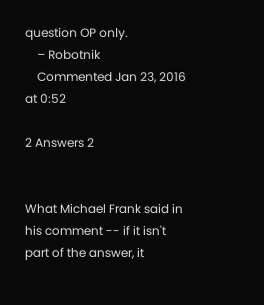question OP only.
    – Robotnik
    Commented Jan 23, 2016 at 0:52

2 Answers 2


What Michael Frank said in his comment -- if it isn't part of the answer, it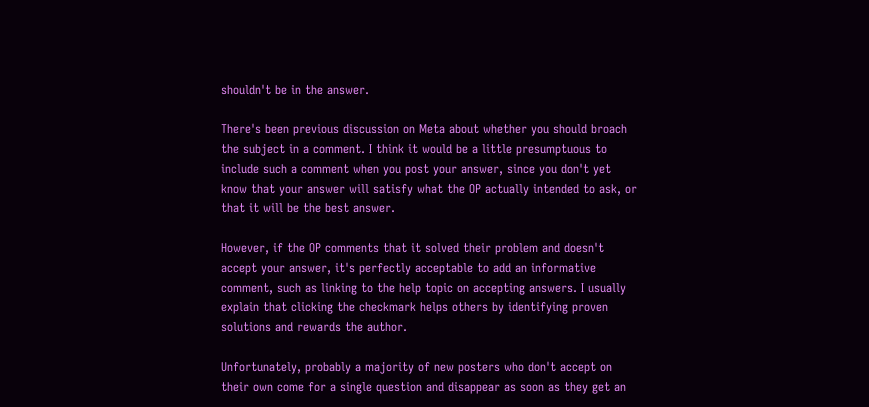shouldn't be in the answer.

There's been previous discussion on Meta about whether you should broach the subject in a comment. I think it would be a little presumptuous to include such a comment when you post your answer, since you don't yet know that your answer will satisfy what the OP actually intended to ask, or that it will be the best answer.

However, if the OP comments that it solved their problem and doesn't accept your answer, it's perfectly acceptable to add an informative comment, such as linking to the help topic on accepting answers. I usually explain that clicking the checkmark helps others by identifying proven solutions and rewards the author.

Unfortunately, probably a majority of new posters who don't accept on their own come for a single question and disappear as soon as they get an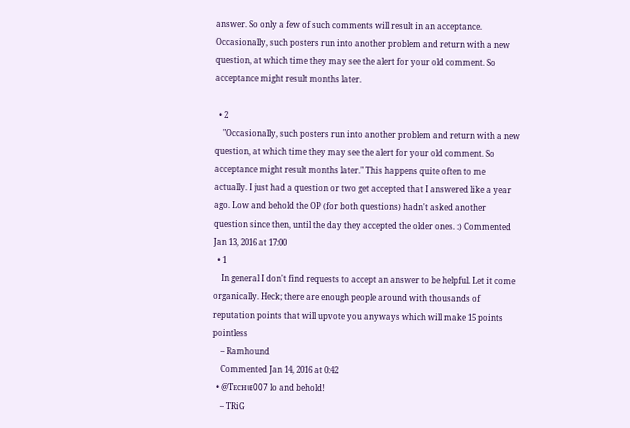answer. So only a few of such comments will result in an acceptance. Occasionally, such posters run into another problem and return with a new question, at which time they may see the alert for your old comment. So acceptance might result months later.

  • 2
    "Occasionally, such posters run into another problem and return with a new question, at which time they may see the alert for your old comment. So acceptance might result months later." This happens quite often to me actually. I just had a question or two get accepted that I answered like a year ago. Low and behold the OP (for both questions) hadn't asked another question since then, until the day they accepted the older ones. :) Commented Jan 13, 2016 at 17:00
  • 1
    In general I don't find requests to accept an answer to be helpful. Let it come organically. Heck; there are enough people around with thousands of reputation points that will upvote you anyways which will make 15 points pointless
    – Ramhound
    Commented Jan 14, 2016 at 0:42
  • @Ƭᴇcʜιᴇ007 lo and behold!
    – TRiG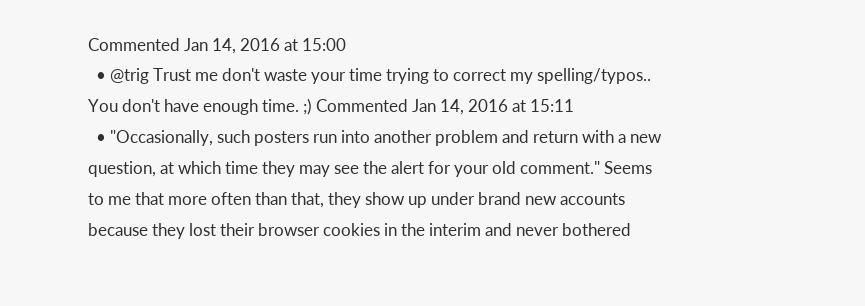Commented Jan 14, 2016 at 15:00
  • @trig Trust me don't waste your time trying to correct my spelling/typos.. You don't have enough time. ;) Commented Jan 14, 2016 at 15:11
  • "Occasionally, such posters run into another problem and return with a new question, at which time they may see the alert for your old comment." Seems to me that more often than that, they show up under brand new accounts because they lost their browser cookies in the interim and never bothered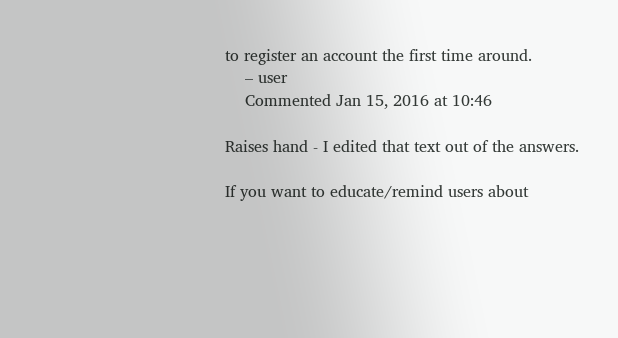to register an account the first time around.
    – user
    Commented Jan 15, 2016 at 10:46

Raises hand - I edited that text out of the answers.

If you want to educate/remind users about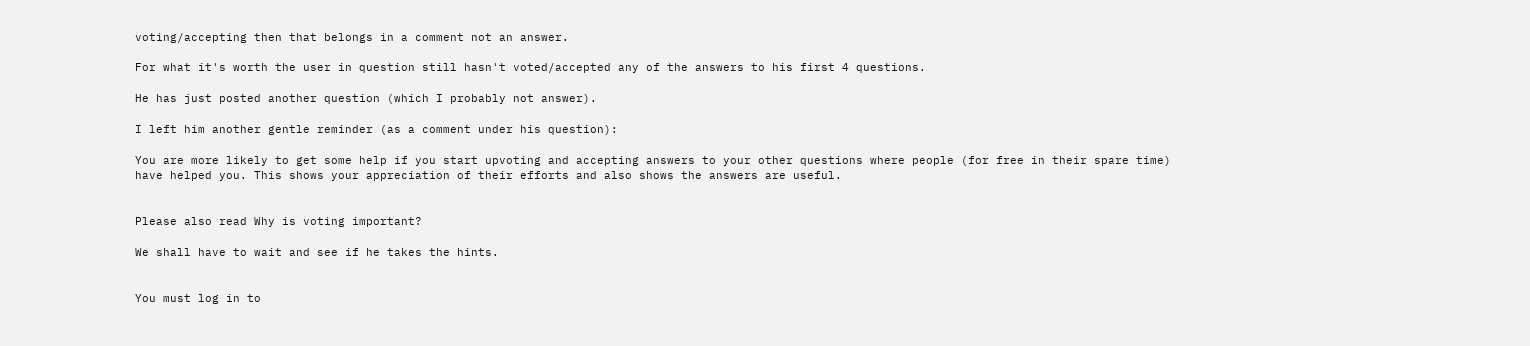voting/accepting then that belongs in a comment not an answer.

For what it's worth the user in question still hasn't voted/accepted any of the answers to his first 4 questions.

He has just posted another question (which I probably not answer).

I left him another gentle reminder (as a comment under his question):

You are more likely to get some help if you start upvoting and accepting answers to your other questions where people (for free in their spare time) have helped you. This shows your appreciation of their efforts and also shows the answers are useful.


Please also read Why is voting important?

We shall have to wait and see if he takes the hints.


You must log in to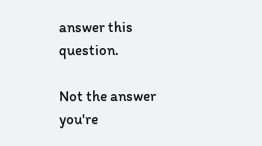answer this question.

Not the answer you're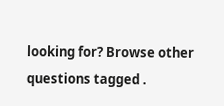looking for? Browse other questions tagged .